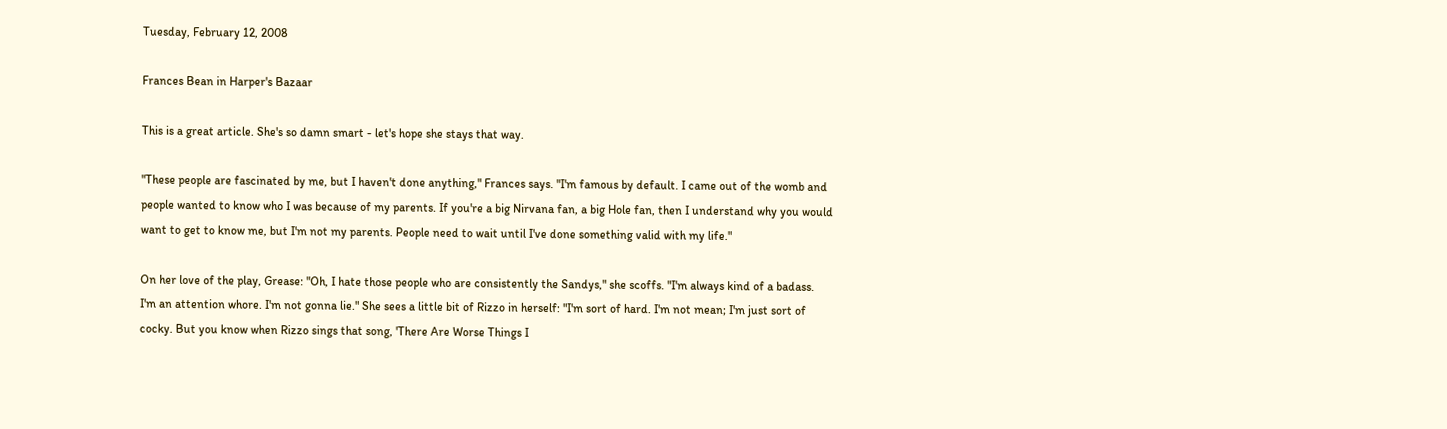Tuesday, February 12, 2008

Frances Bean in Harper's Bazaar

This is a great article. She's so damn smart - let's hope she stays that way.

"These people are fascinated by me, but I haven't done anything," Frances says. "I'm famous by default. I came out of the womb and people wanted to know who I was because of my parents. If you're a big Nirvana fan, a big Hole fan, then I understand why you would want to get to know me, but I'm not my parents. People need to wait until I've done something valid with my life."

On her love of the play, Grease: "Oh, I hate those people who are consistently the Sandys," she scoffs. "I'm always kind of a badass. I'm an attention whore. I'm not gonna lie." She sees a little bit of Rizzo in herself: "I'm sort of hard. I'm not mean; I'm just sort of cocky. But you know when Rizzo sings that song, 'There Are Worse Things I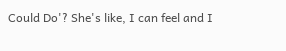Could Do'? She's like, I can feel and I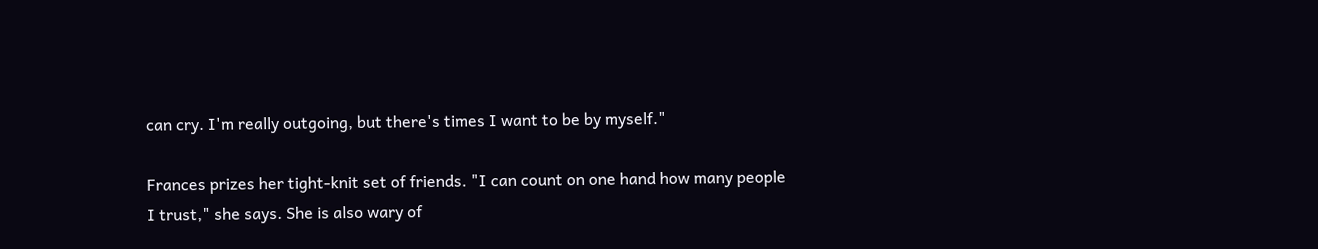can cry. I'm really outgoing, but there's times I want to be by myself."

Frances prizes her tight-knit set of friends. "I can count on one hand how many people I trust," she says. She is also wary of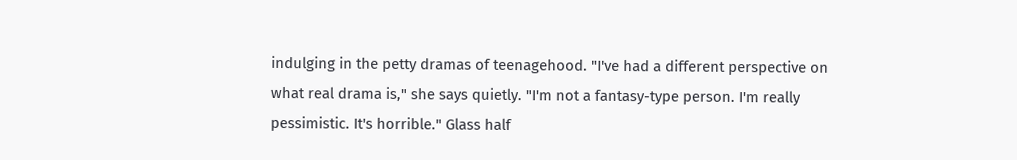indulging in the petty dramas of teenagehood. "I've had a different perspective on what real drama is," she says quietly. "I'm not a fantasy-type person. I'm really pessimistic. It's horrible." Glass half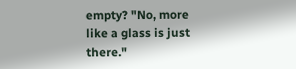empty? "No, more like a glass is just there."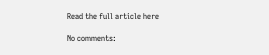Read the full article here

No comments: